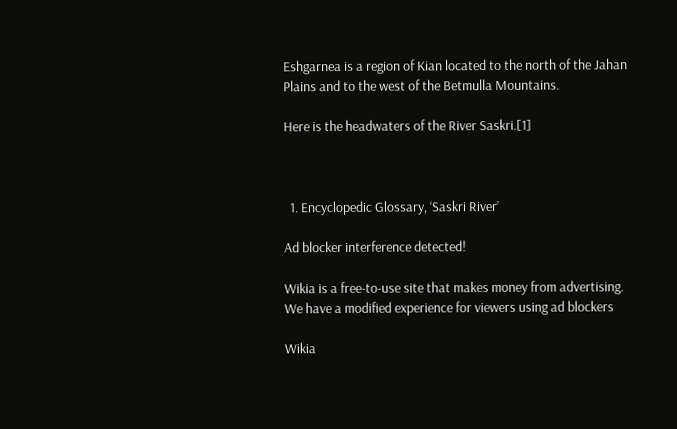Eshgarnea is a region of Kian located to the north of the Jahan Plains and to the west of the Betmulla Mountains.

Here is the headwaters of the River Saskri.[1]



  1. Encyclopedic Glossary, ‘Saskri River’

Ad blocker interference detected!

Wikia is a free-to-use site that makes money from advertising. We have a modified experience for viewers using ad blockers

Wikia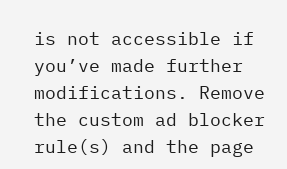is not accessible if you’ve made further modifications. Remove the custom ad blocker rule(s) and the page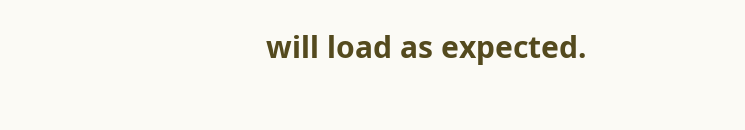will load as expected.